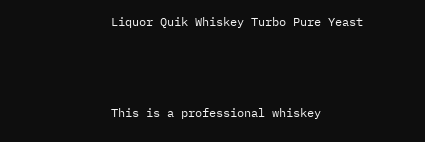Liquor Quik Whiskey Turbo Pure Yeast



This is a professional whiskey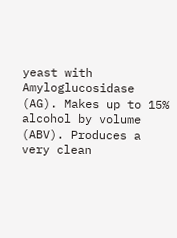yeast with Amyloglucosidase (AG). Makes up to 15% alcohol by volume (ABV). Produces a very clean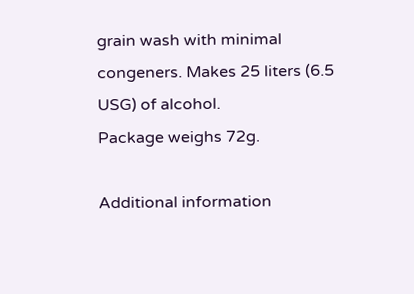grain wash with minimal congeners. Makes 25 liters (6.5 USG) of alcohol.
Package weighs 72g.

Additional information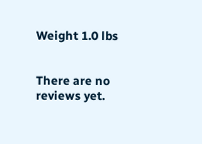Weight 1.0 lbs


There are no reviews yet.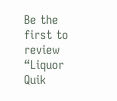Be the first to review “Liquor Quik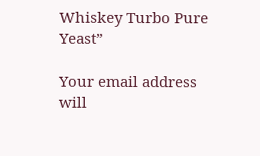Whiskey Turbo Pure Yeast”

Your email address will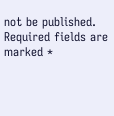not be published. Required fields are marked *